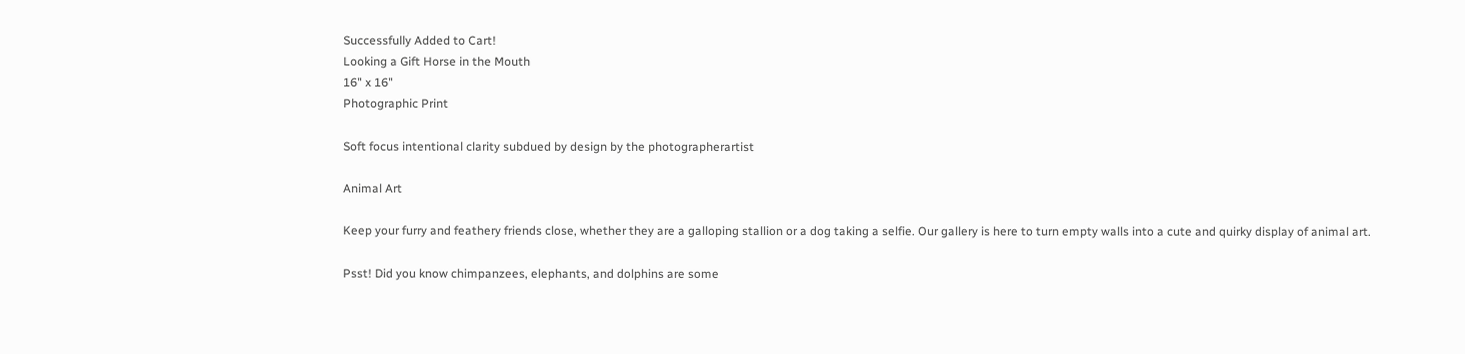Successfully Added to Cart!
Looking a Gift Horse in the Mouth
16" x 16"
Photographic Print

Soft focus intentional clarity subdued by design by the photographerartist

Animal Art

Keep your furry and feathery friends close, whether they are a galloping stallion or a dog taking a selfie. Our gallery is here to turn empty walls into a cute and quirky display of animal art.

Psst! Did you know chimpanzees, elephants, and dolphins are some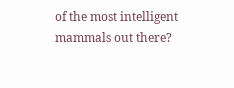of the most intelligent mammals out there?